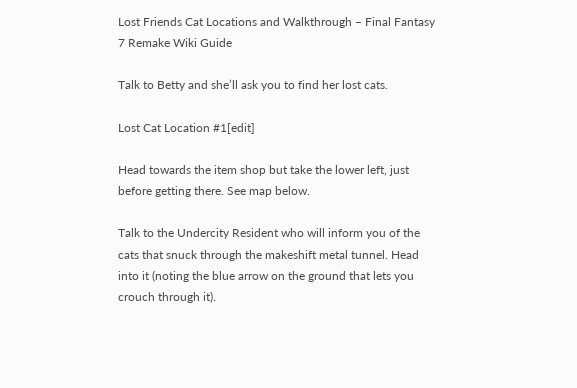Lost Friends Cat Locations and Walkthrough – Final Fantasy 7 Remake Wiki Guide

Talk to Betty and she’ll ask you to find her lost cats.

Lost Cat Location #1[edit]

Head towards the item shop but take the lower left, just before getting there. See map below.

Talk to the Undercity Resident who will inform you of the cats that snuck through the makeshift metal tunnel. Head into it (noting the blue arrow on the ground that lets you crouch through it).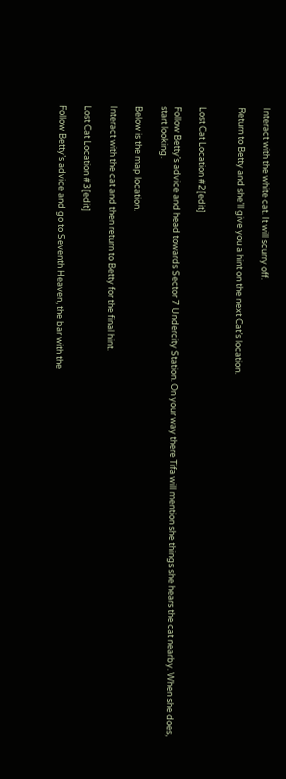Interact with the white cat. It will scurry off.

Return to Betty and she’ll give you a hint on the next Cat’s location.


Lost Cat Location #2[edit]

Follow Betty’s advice and head towards Sector 7 Undercity Station. On your way there Tifa will mention she things she hears the cat nearby. When she does, start looking.

Below is the map location.

Interact with the cat and then return to Betty for the final hint.

Lost Cat Location #3[edit]

Follow Betty’s advice and go to Seventh Heaven, the bar with the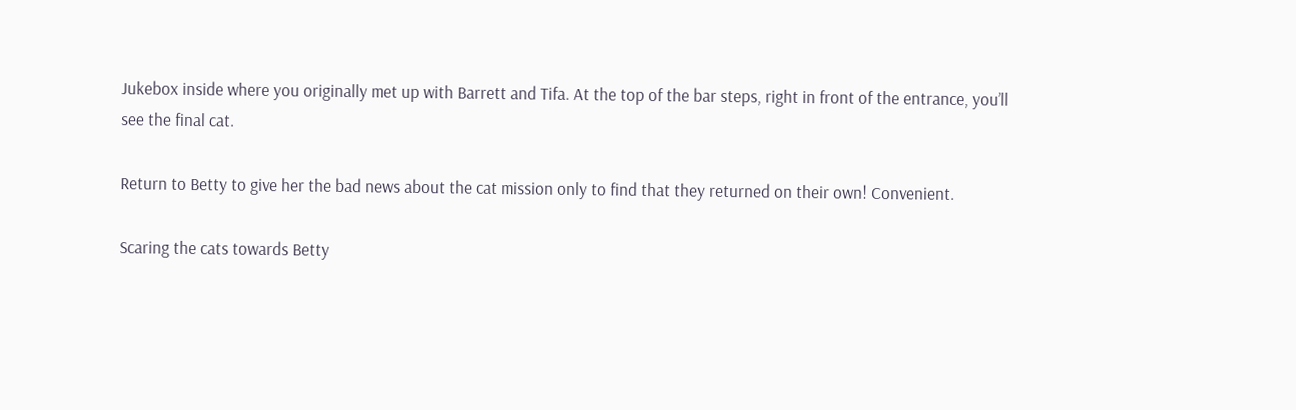Jukebox inside where you originally met up with Barrett and Tifa. At the top of the bar steps, right in front of the entrance, you’ll see the final cat.

Return to Betty to give her the bad news about the cat mission only to find that they returned on their own! Convenient.

Scaring the cats towards Betty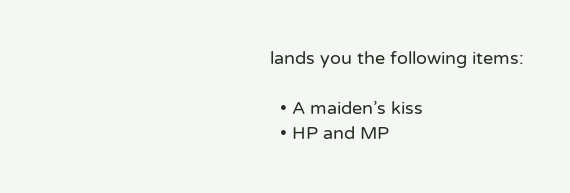lands you the following items:

  • A maiden’s kiss
  • HP and MP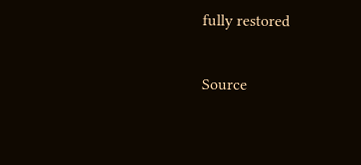fully restored

Source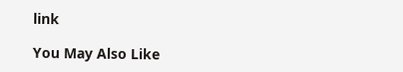link

You May Also Like